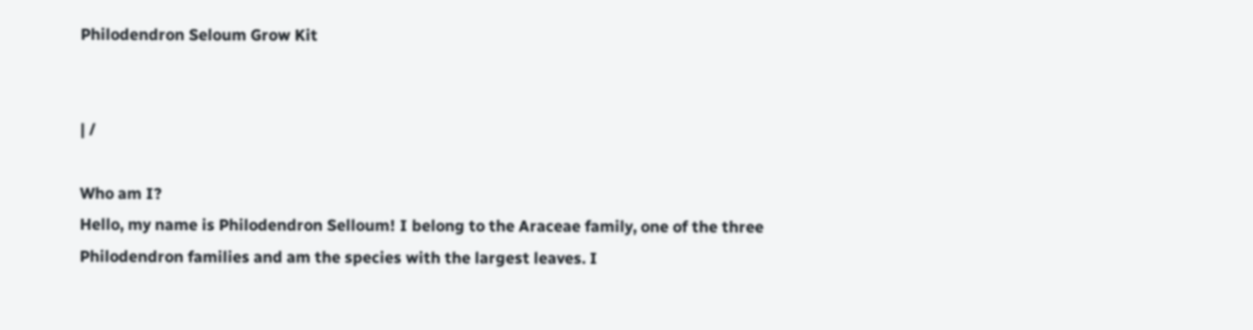Philodendron Seloum Grow Kit


| /

Who am I?
Hello, my name is Philodendron Selloum! I belong to the Araceae family, one of the three Philodendron families and am the species with the largest leaves. I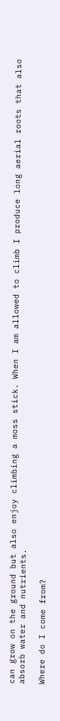can grow on the ground but also enjoy climbing a moss stick. When I am allowed to climb I produce long aerial roots that also absorb water and nutrients.

Where do I come from?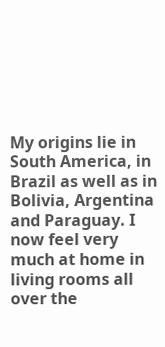My origins lie in South America, in Brazil as well as in Bolivia, Argentina and Paraguay. I now feel very much at home in living rooms all over the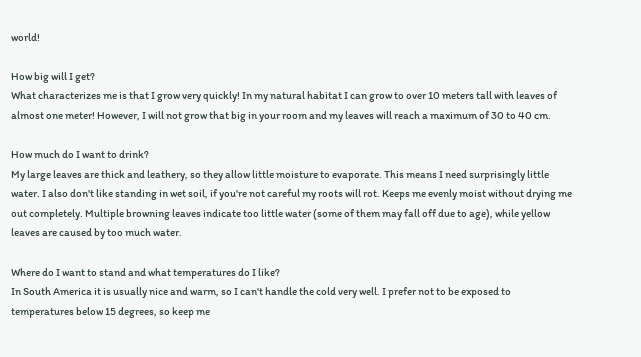world!

How big will I get?
What characterizes me is that I grow very quickly! In my natural habitat I can grow to over 10 meters tall with leaves of almost one meter! However, I will not grow that big in your room and my leaves will reach a maximum of 30 to 40 cm.

How much do I want to drink?
My large leaves are thick and leathery, so they allow little moisture to evaporate. This means I need surprisingly little water. I also don't like standing in wet soil, if you're not careful my roots will rot. Keeps me evenly moist without drying me out completely. Multiple browning leaves indicate too little water (some of them may fall off due to age), while yellow leaves are caused by too much water.

Where do I want to stand and what temperatures do I like?
In South America it is usually nice and warm, so I can't handle the cold very well. I prefer not to be exposed to temperatures below 15 degrees, so keep me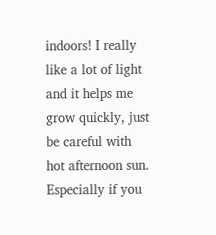indoors! I really like a lot of light and it helps me grow quickly, just be careful with hot afternoon sun. Especially if you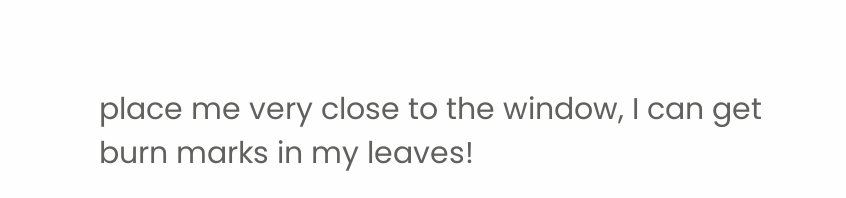place me very close to the window, I can get burn marks in my leaves!